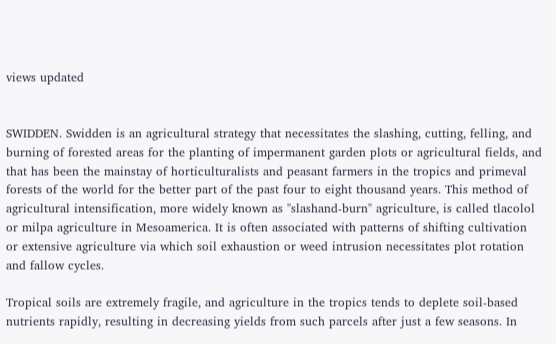views updated


SWIDDEN. Swidden is an agricultural strategy that necessitates the slashing, cutting, felling, and burning of forested areas for the planting of impermanent garden plots or agricultural fields, and that has been the mainstay of horticulturalists and peasant farmers in the tropics and primeval forests of the world for the better part of the past four to eight thousand years. This method of agricultural intensification, more widely known as "slashand-burn" agriculture, is called tlacolol or milpa agriculture in Mesoamerica. It is often associated with patterns of shifting cultivation or extensive agriculture via which soil exhaustion or weed intrusion necessitates plot rotation and fallow cycles.

Tropical soils are extremely fragile, and agriculture in the tropics tends to deplete soil-based nutrients rapidly, resulting in decreasing yields from such parcels after just a few seasons. In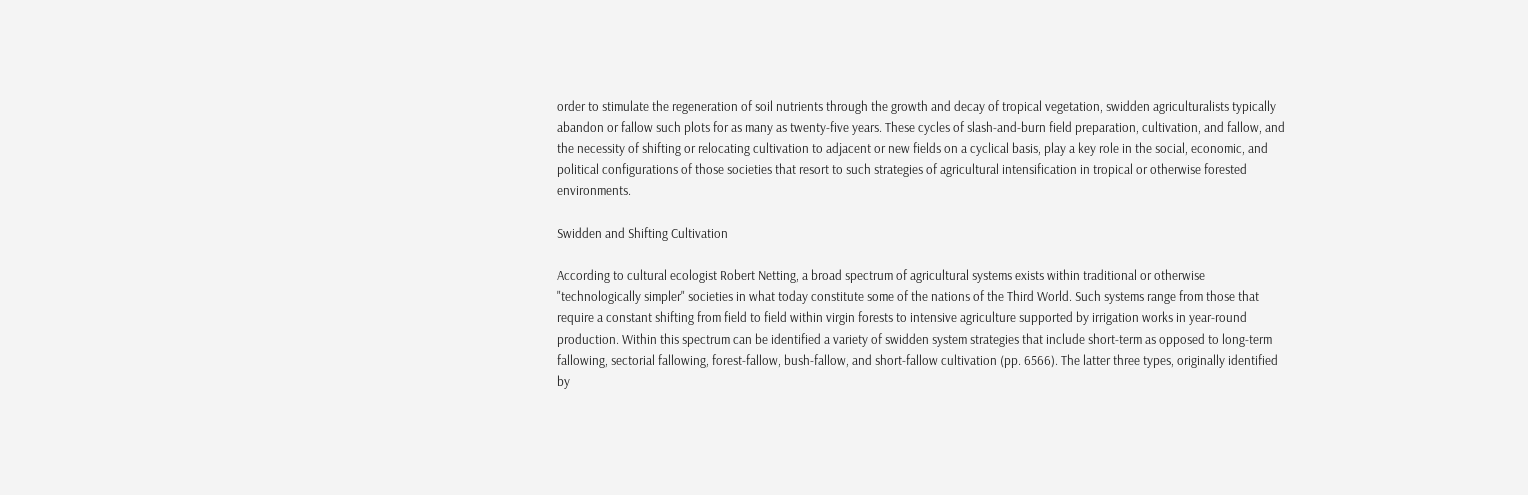order to stimulate the regeneration of soil nutrients through the growth and decay of tropical vegetation, swidden agriculturalists typically abandon or fallow such plots for as many as twenty-five years. These cycles of slash-and-burn field preparation, cultivation, and fallow, and the necessity of shifting or relocating cultivation to adjacent or new fields on a cyclical basis, play a key role in the social, economic, and political configurations of those societies that resort to such strategies of agricultural intensification in tropical or otherwise forested environments.

Swidden and Shifting Cultivation

According to cultural ecologist Robert Netting, a broad spectrum of agricultural systems exists within traditional or otherwise "technologically simpler" societies in what today constitute some of the nations of the Third World. Such systems range from those that require a constant shifting from field to field within virgin forests to intensive agriculture supported by irrigation works in year-round production. Within this spectrum can be identified a variety of swidden system strategies that include short-term as opposed to long-term fallowing, sectorial fallowing, forest-fallow, bush-fallow, and short-fallow cultivation (pp. 6566). The latter three types, originally identified by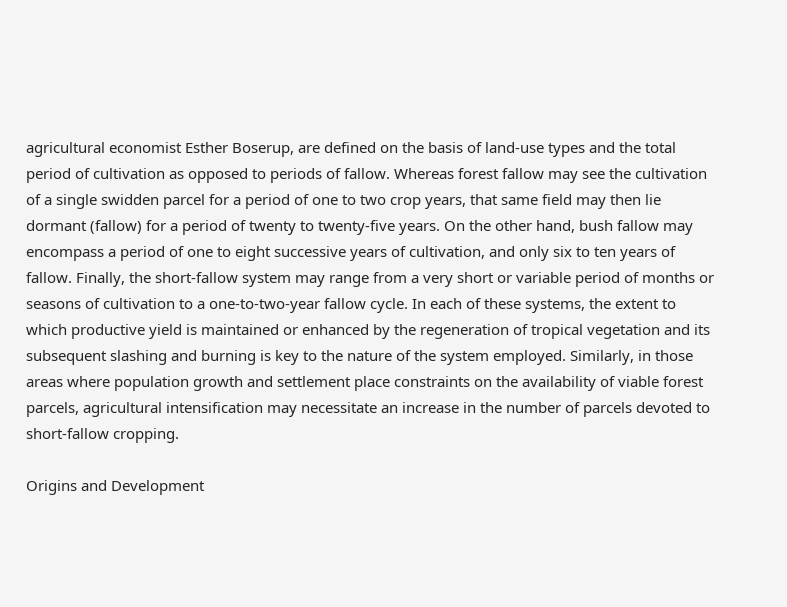agricultural economist Esther Boserup, are defined on the basis of land-use types and the total period of cultivation as opposed to periods of fallow. Whereas forest fallow may see the cultivation of a single swidden parcel for a period of one to two crop years, that same field may then lie dormant (fallow) for a period of twenty to twenty-five years. On the other hand, bush fallow may encompass a period of one to eight successive years of cultivation, and only six to ten years of fallow. Finally, the short-fallow system may range from a very short or variable period of months or seasons of cultivation to a one-to-two-year fallow cycle. In each of these systems, the extent to which productive yield is maintained or enhanced by the regeneration of tropical vegetation and its subsequent slashing and burning is key to the nature of the system employed. Similarly, in those areas where population growth and settlement place constraints on the availability of viable forest parcels, agricultural intensification may necessitate an increase in the number of parcels devoted to short-fallow cropping.

Origins and Development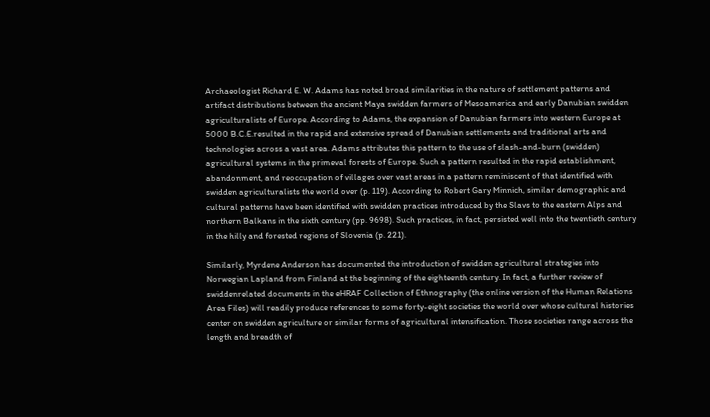Archaeologist Richard E. W. Adams has noted broad similarities in the nature of settlement patterns and artifact distributions between the ancient Maya swidden farmers of Mesoamerica and early Danubian swidden agriculturalists of Europe. According to Adams, the expansion of Danubian farmers into western Europe at 5000 B.C.E.resulted in the rapid and extensive spread of Danubian settlements and traditional arts and technologies across a vast area. Adams attributes this pattern to the use of slash-and-burn (swidden) agricultural systems in the primeval forests of Europe. Such a pattern resulted in the rapid establishment, abandonment, and reoccupation of villages over vast areas in a pattern reminiscent of that identified with swidden agriculturalists the world over (p. 119). According to Robert Gary Minnich, similar demographic and cultural patterns have been identified with swidden practices introduced by the Slavs to the eastern Alps and northern Balkans in the sixth century (pp. 9698). Such practices, in fact, persisted well into the twentieth century in the hilly and forested regions of Slovenia (p. 221).

Similarly, Myrdene Anderson has documented the introduction of swidden agricultural strategies into Norwegian Lapland from Finland at the beginning of the eighteenth century. In fact, a further review of swiddenrelated documents in the eHRAF Collection of Ethnography (the online version of the Human Relations Area Files) will readily produce references to some forty-eight societies the world over whose cultural histories center on swidden agriculture or similar forms of agricultural intensification. Those societies range across the length and breadth of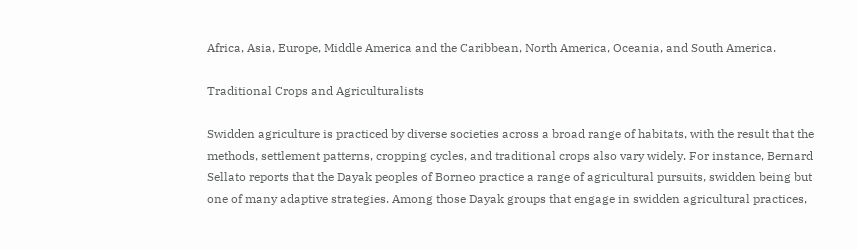Africa, Asia, Europe, Middle America and the Caribbean, North America, Oceania, and South America.

Traditional Crops and Agriculturalists

Swidden agriculture is practiced by diverse societies across a broad range of habitats, with the result that the methods, settlement patterns, cropping cycles, and traditional crops also vary widely. For instance, Bernard Sellato reports that the Dayak peoples of Borneo practice a range of agricultural pursuits, swidden being but one of many adaptive strategies. Among those Dayak groups that engage in swidden agricultural practices,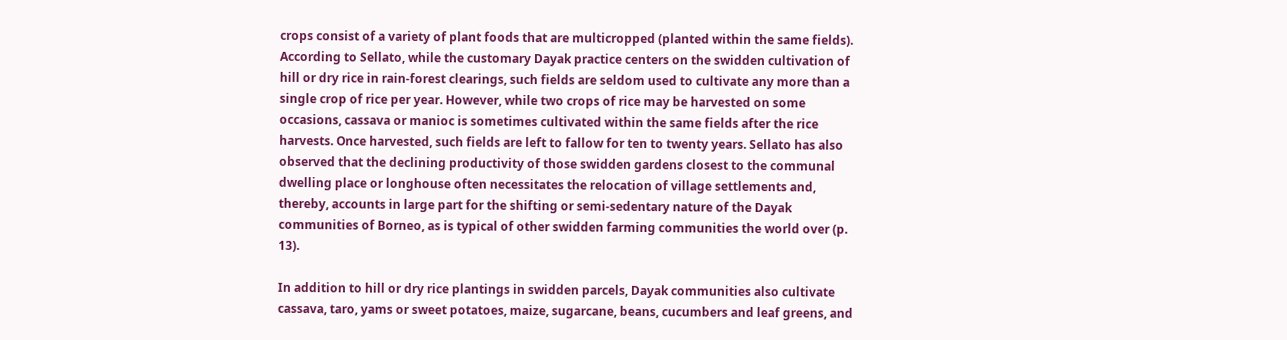crops consist of a variety of plant foods that are multicropped (planted within the same fields). According to Sellato, while the customary Dayak practice centers on the swidden cultivation of hill or dry rice in rain-forest clearings, such fields are seldom used to cultivate any more than a single crop of rice per year. However, while two crops of rice may be harvested on some occasions, cassava or manioc is sometimes cultivated within the same fields after the rice harvests. Once harvested, such fields are left to fallow for ten to twenty years. Sellato has also observed that the declining productivity of those swidden gardens closest to the communal dwelling place or longhouse often necessitates the relocation of village settlements and, thereby, accounts in large part for the shifting or semi-sedentary nature of the Dayak communities of Borneo, as is typical of other swidden farming communities the world over (p. 13).

In addition to hill or dry rice plantings in swidden parcels, Dayak communities also cultivate cassava, taro, yams or sweet potatoes, maize, sugarcane, beans, cucumbers and leaf greens, and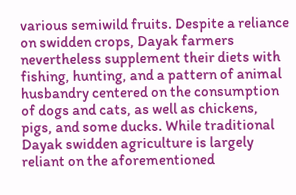various semiwild fruits. Despite a reliance on swidden crops, Dayak farmers nevertheless supplement their diets with fishing, hunting, and a pattern of animal husbandry centered on the consumption of dogs and cats, as well as chickens, pigs, and some ducks. While traditional Dayak swidden agriculture is largely reliant on the aforementioned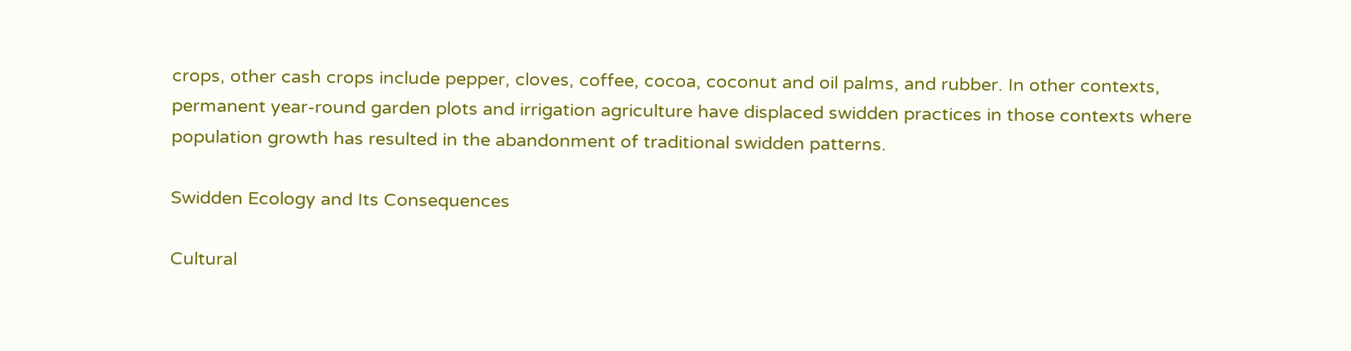crops, other cash crops include pepper, cloves, coffee, cocoa, coconut and oil palms, and rubber. In other contexts, permanent year-round garden plots and irrigation agriculture have displaced swidden practices in those contexts where population growth has resulted in the abandonment of traditional swidden patterns.

Swidden Ecology and Its Consequences

Cultural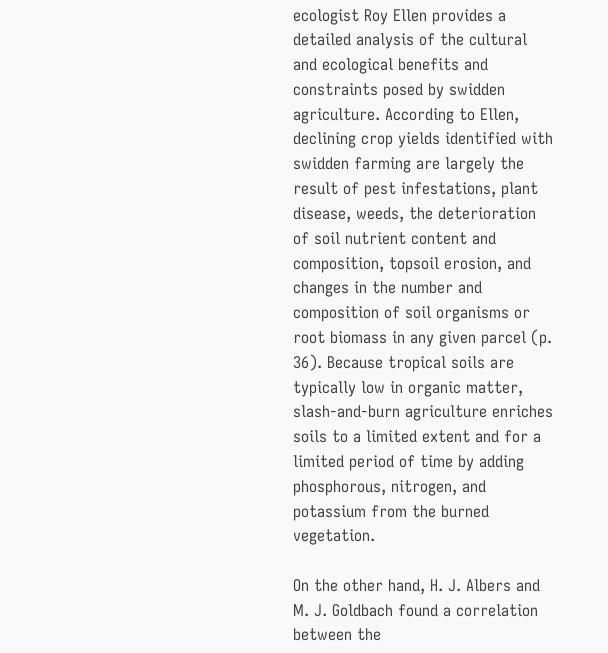ecologist Roy Ellen provides a detailed analysis of the cultural and ecological benefits and constraints posed by swidden agriculture. According to Ellen, declining crop yields identified with swidden farming are largely the result of pest infestations, plant disease, weeds, the deterioration of soil nutrient content and composition, topsoil erosion, and changes in the number and composition of soil organisms or root biomass in any given parcel (p. 36). Because tropical soils are typically low in organic matter, slash-and-burn agriculture enriches soils to a limited extent and for a limited period of time by adding phosphorous, nitrogen, and potassium from the burned vegetation.

On the other hand, H. J. Albers and M. J. Goldbach found a correlation between the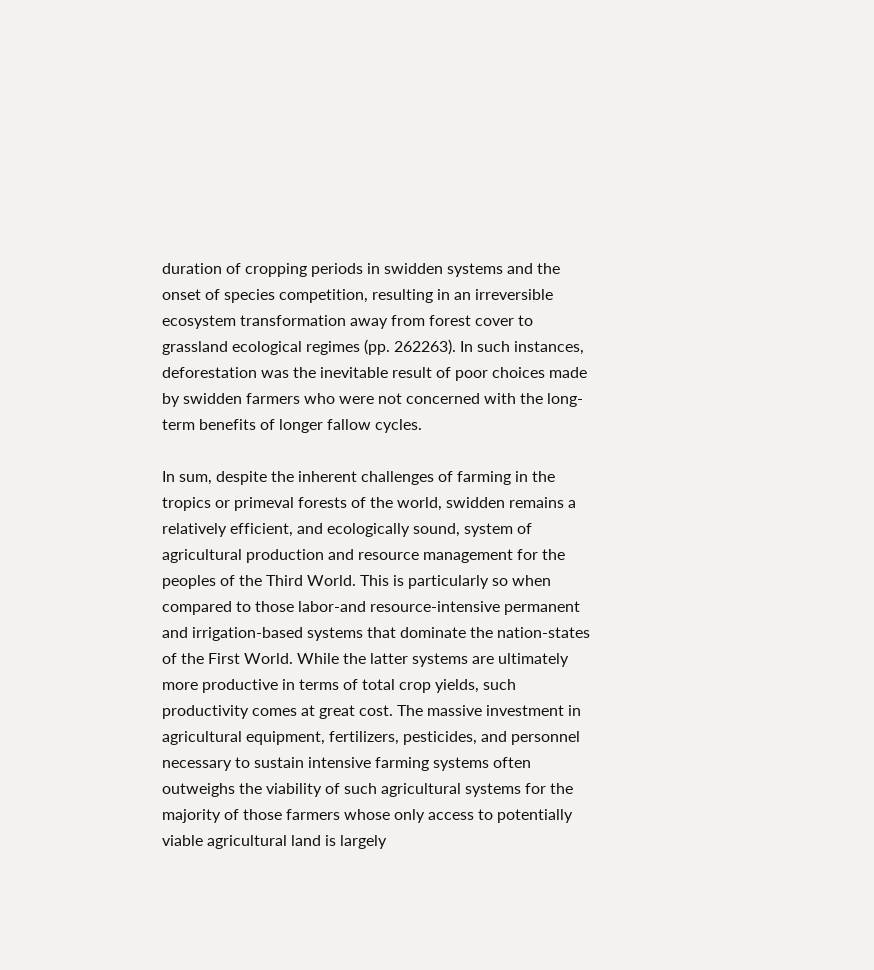duration of cropping periods in swidden systems and the onset of species competition, resulting in an irreversible ecosystem transformation away from forest cover to grassland ecological regimes (pp. 262263). In such instances, deforestation was the inevitable result of poor choices made by swidden farmers who were not concerned with the long-term benefits of longer fallow cycles.

In sum, despite the inherent challenges of farming in the tropics or primeval forests of the world, swidden remains a relatively efficient, and ecologically sound, system of agricultural production and resource management for the peoples of the Third World. This is particularly so when compared to those labor-and resource-intensive permanent and irrigation-based systems that dominate the nation-states of the First World. While the latter systems are ultimately more productive in terms of total crop yields, such productivity comes at great cost. The massive investment in agricultural equipment, fertilizers, pesticides, and personnel necessary to sustain intensive farming systems often outweighs the viability of such agricultural systems for the majority of those farmers whose only access to potentially viable agricultural land is largely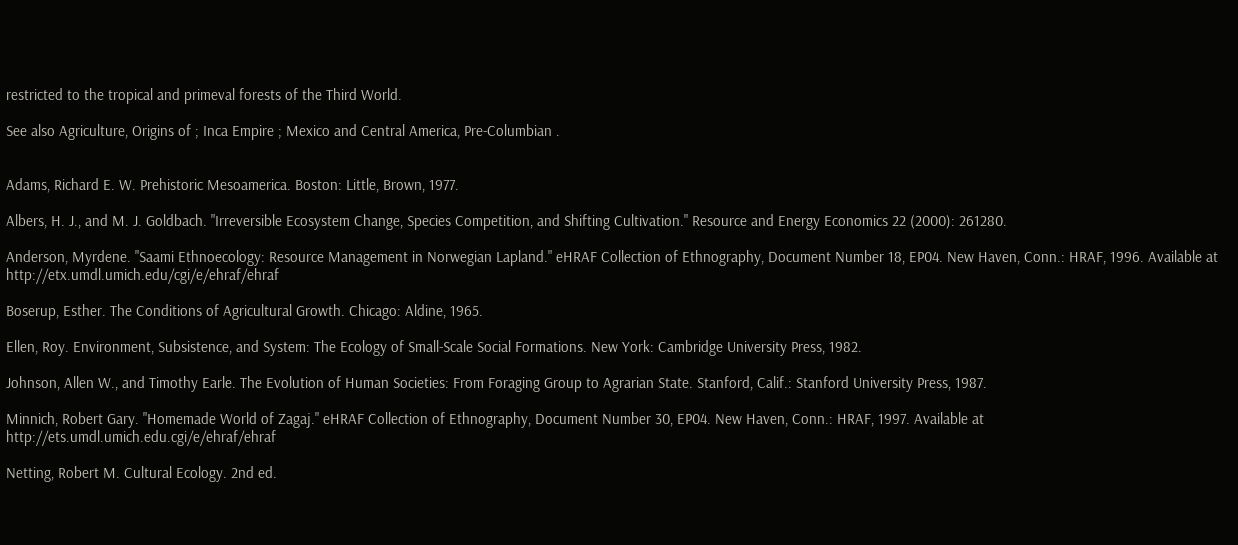restricted to the tropical and primeval forests of the Third World.

See also Agriculture, Origins of ; Inca Empire ; Mexico and Central America, Pre-Columbian .


Adams, Richard E. W. Prehistoric Mesoamerica. Boston: Little, Brown, 1977.

Albers, H. J., and M. J. Goldbach. "Irreversible Ecosystem Change, Species Competition, and Shifting Cultivation." Resource and Energy Economics 22 (2000): 261280.

Anderson, Myrdene. "Saami Ethnoecology: Resource Management in Norwegian Lapland." eHRAF Collection of Ethnography, Document Number 18, EP04. New Haven, Conn.: HRAF, 1996. Available at http://etx.umdl.umich.edu/cgi/e/ehraf/ehraf

Boserup, Esther. The Conditions of Agricultural Growth. Chicago: Aldine, 1965.

Ellen, Roy. Environment, Subsistence, and System: The Ecology of Small-Scale Social Formations. New York: Cambridge University Press, 1982.

Johnson, Allen W., and Timothy Earle. The Evolution of Human Societies: From Foraging Group to Agrarian State. Stanford, Calif.: Stanford University Press, 1987.

Minnich, Robert Gary. "Homemade World of Zagaj." eHRAF Collection of Ethnography, Document Number 30, EP04. New Haven, Conn.: HRAF, 1997. Available at http://ets.umdl.umich.edu.cgi/e/ehraf/ehraf

Netting, Robert M. Cultural Ecology. 2nd ed.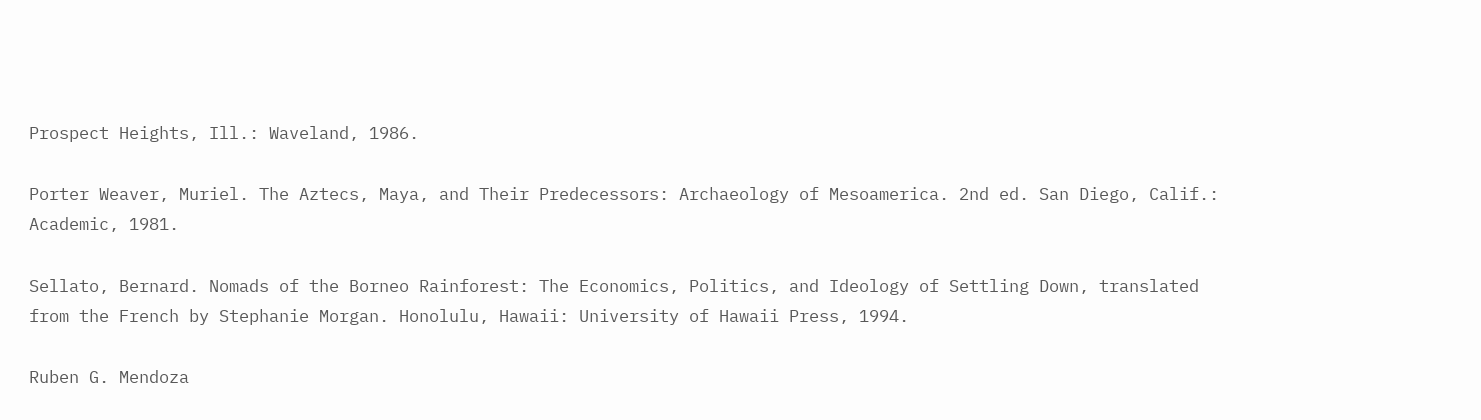Prospect Heights, Ill.: Waveland, 1986.

Porter Weaver, Muriel. The Aztecs, Maya, and Their Predecessors: Archaeology of Mesoamerica. 2nd ed. San Diego, Calif.: Academic, 1981.

Sellato, Bernard. Nomads of the Borneo Rainforest: The Economics, Politics, and Ideology of Settling Down, translated from the French by Stephanie Morgan. Honolulu, Hawaii: University of Hawaii Press, 1994.

Ruben G. Mendoza